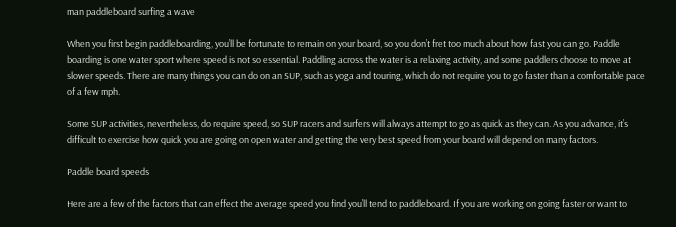man paddleboard surfing a wave

When you first begin paddleboarding, you’ll be fortunate to remain on your board, so you don’t fret too much about how fast you can go. Paddle boarding is one water sport where speed is not so essential. Paddling across the water is a relaxing activity, and some paddlers choose to move at slower speeds. There are many things you can do on an SUP, such as yoga and touring, which do not require you to go faster than a comfortable pace of a few mph.

Some SUP activities, nevertheless, do require speed, so SUP racers and surfers will always attempt to go as quick as they can. As you advance, it’s difficult to exercise how quick you are going on open water and getting the very best speed from your board will depend on many factors.

Paddle board speeds

Here are a few of the factors that can effect the average speed you find you’ll tend to paddleboard. If you are working on going faster or want to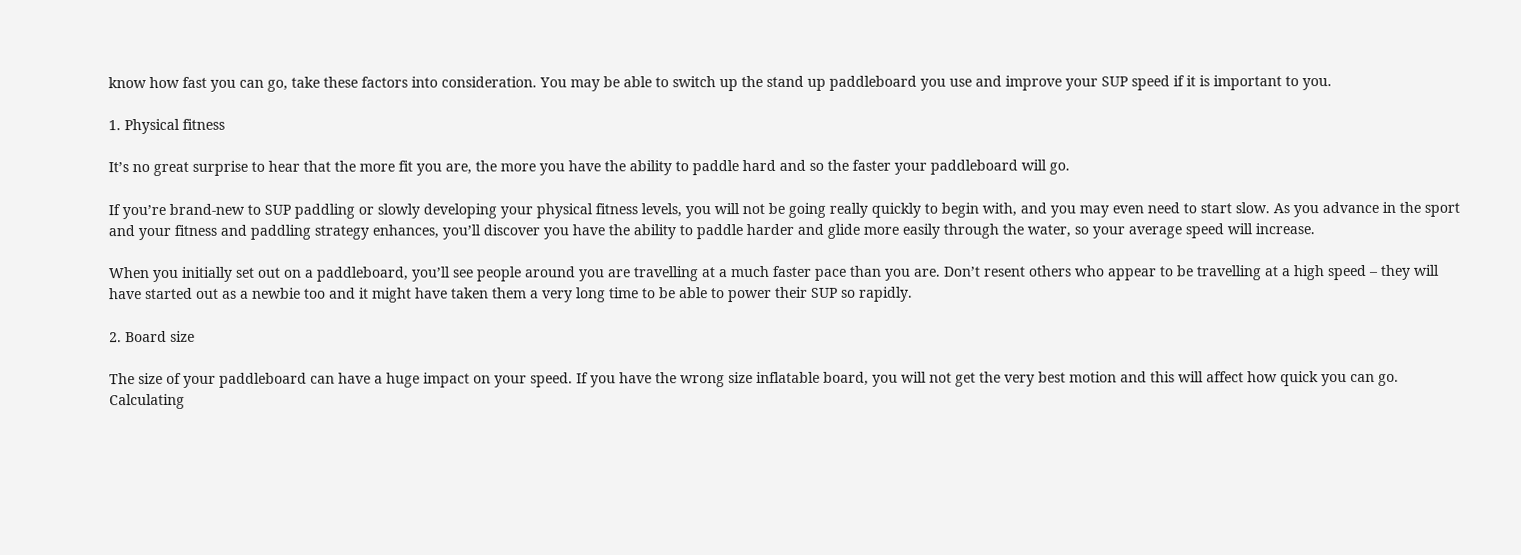know how fast you can go, take these factors into consideration. You may be able to switch up the stand up paddleboard you use and improve your SUP speed if it is important to you.

1. Physical fitness

It’s no great surprise to hear that the more fit you are, the more you have the ability to paddle hard and so the faster your paddleboard will go.

If you’re brand-new to SUP paddling or slowly developing your physical fitness levels, you will not be going really quickly to begin with, and you may even need to start slow. As you advance in the sport and your fitness and paddling strategy enhances, you’ll discover you have the ability to paddle harder and glide more easily through the water, so your average speed will increase.

When you initially set out on a paddleboard, you’ll see people around you are travelling at a much faster pace than you are. Don’t resent others who appear to be travelling at a high speed – they will have started out as a newbie too and it might have taken them a very long time to be able to power their SUP so rapidly.

2. Board size

The size of your paddleboard can have a huge impact on your speed. If you have the wrong size inflatable board, you will not get the very best motion and this will affect how quick you can go. Calculating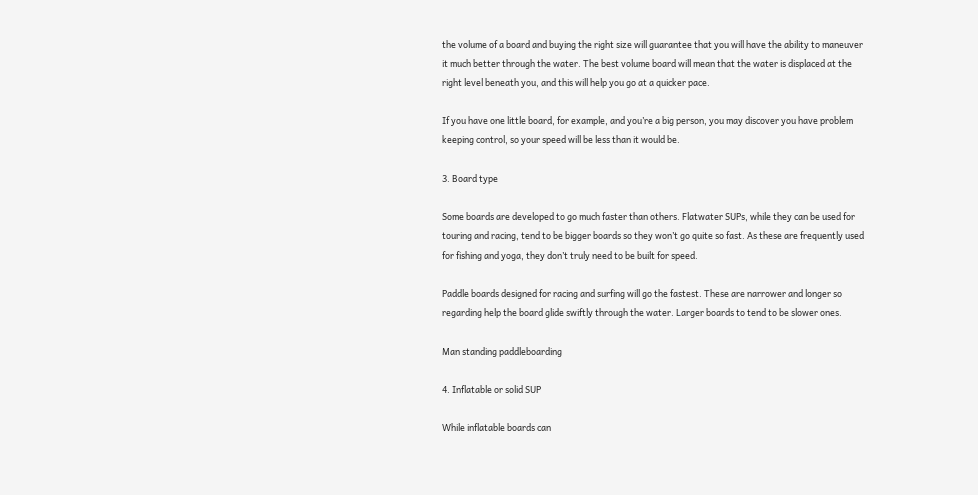the volume of a board and buying the right size will guarantee that you will have the ability to maneuver it much better through the water. The best volume board will mean that the water is displaced at the right level beneath you, and this will help you go at a quicker pace.

If you have one little board, for example, and you’re a big person, you may discover you have problem keeping control, so your speed will be less than it would be.

3. Board type

Some boards are developed to go much faster than others. Flatwater SUPs, while they can be used for touring and racing, tend to be bigger boards so they won’t go quite so fast. As these are frequently used for fishing and yoga, they don’t truly need to be built for speed.

Paddle boards designed for racing and surfing will go the fastest. These are narrower and longer so regarding help the board glide swiftly through the water. Larger boards to tend to be slower ones.

Man standing paddleboarding

4. Inflatable or solid SUP

While inflatable boards can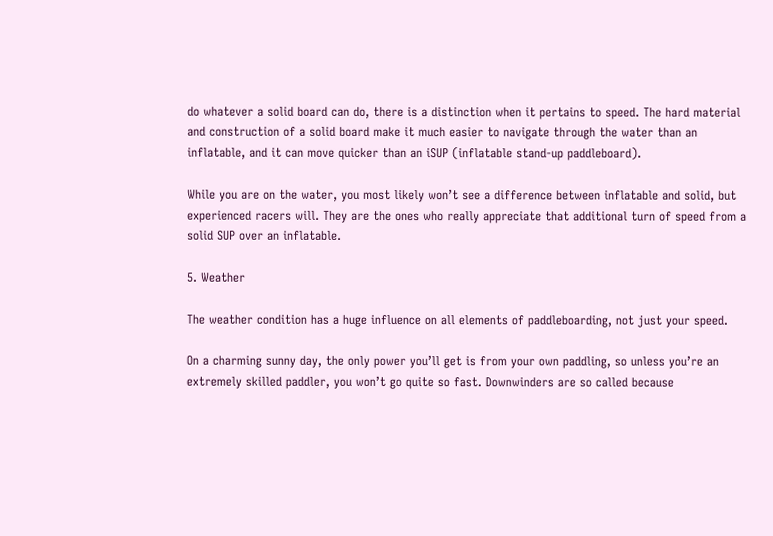do whatever a solid board can do, there is a distinction when it pertains to speed. The hard material and construction of a solid board make it much easier to navigate through the water than an inflatable, and it can move quicker than an iSUP (inflatable stand-up paddleboard).

While you are on the water, you most likely won’t see a difference between inflatable and solid, but experienced racers will. They are the ones who really appreciate that additional turn of speed from a solid SUP over an inflatable.

5. Weather

The weather condition has a huge influence on all elements of paddleboarding, not just your speed.

On a charming sunny day, the only power you’ll get is from your own paddling, so unless you’re an extremely skilled paddler, you won’t go quite so fast. Downwinders are so called because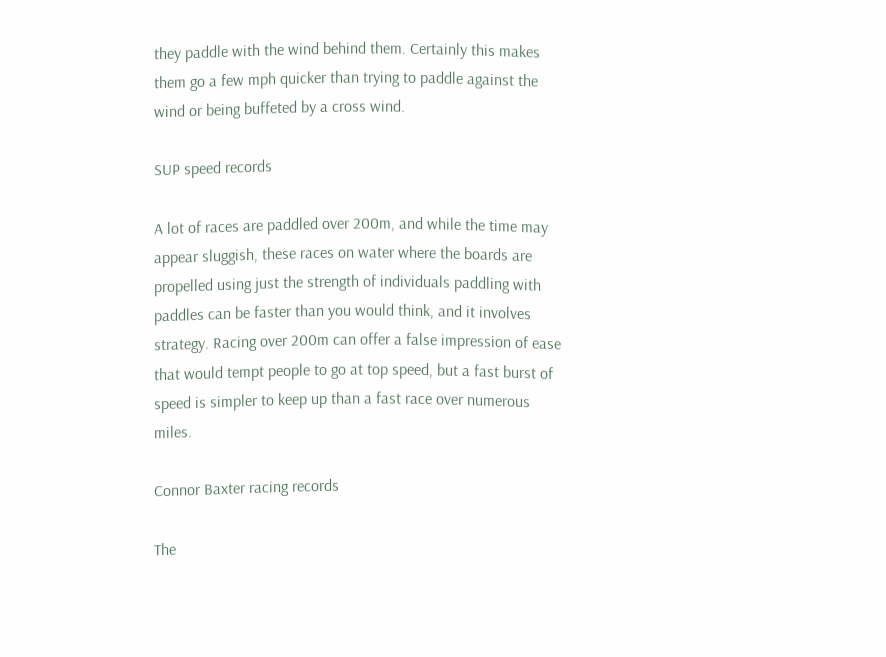they paddle with the wind behind them. Certainly this makes them go a few mph quicker than trying to paddle against the wind or being buffeted by a cross wind.

SUP speed records

A lot of races are paddled over 200m, and while the time may appear sluggish, these races on water where the boards are propelled using just the strength of individuals paddling with paddles can be faster than you would think, and it involves strategy. Racing over 200m can offer a false impression of ease that would tempt people to go at top speed, but a fast burst of speed is simpler to keep up than a fast race over numerous miles.

Connor Baxter racing records

The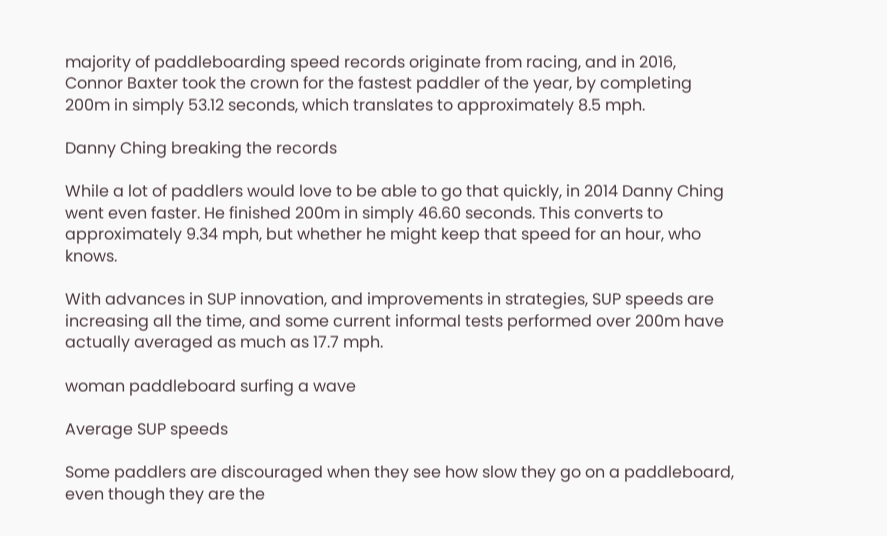majority of paddleboarding speed records originate from racing, and in 2016, Connor Baxter took the crown for the fastest paddler of the year, by completing 200m in simply 53.12 seconds, which translates to approximately 8.5 mph.

Danny Ching breaking the records

While a lot of paddlers would love to be able to go that quickly, in 2014 Danny Ching went even faster. He finished 200m in simply 46.60 seconds. This converts to approximately 9.34 mph, but whether he might keep that speed for an hour, who knows.

With advances in SUP innovation, and improvements in strategies, SUP speeds are increasing all the time, and some current informal tests performed over 200m have actually averaged as much as 17.7 mph.

woman paddleboard surfing a wave

Average SUP speeds

Some paddlers are discouraged when they see how slow they go on a paddleboard, even though they are the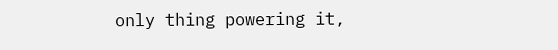only thing powering it,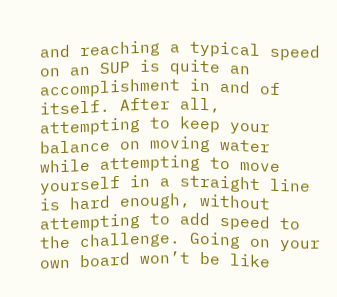and reaching a typical speed on an SUP is quite an accomplishment in and of itself. After all, attempting to keep your balance on moving water while attempting to move yourself in a straight line is hard enough, without attempting to add speed to the challenge. Going on your own board won’t be like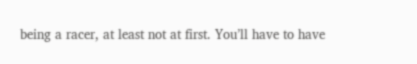being a racer, at least not at first. You’ll have to have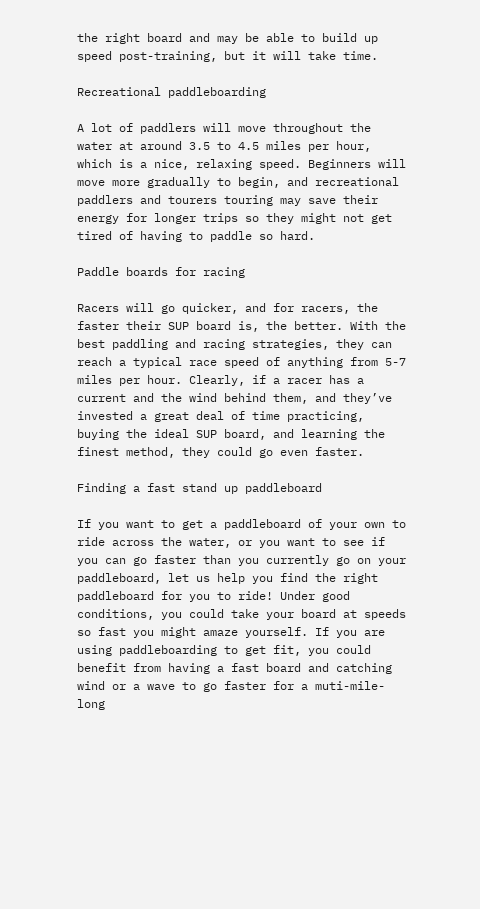the right board and may be able to build up speed post-training, but it will take time.

Recreational paddleboarding

A lot of paddlers will move throughout the water at around 3.5 to 4.5 miles per hour, which is a nice, relaxing speed. Beginners will move more gradually to begin, and recreational paddlers and tourers touring may save their energy for longer trips so they might not get tired of having to paddle so hard.

Paddle boards for racing

Racers will go quicker, and for racers, the faster their SUP board is, the better. With the best paddling and racing strategies, they can reach a typical race speed of anything from 5-7 miles per hour. Clearly, if a racer has a current and the wind behind them, and they’ve invested a great deal of time practicing, buying the ideal SUP board, and learning the finest method, they could go even faster.

Finding a fast stand up paddleboard

If you want to get a paddleboard of your own to ride across the water, or you want to see if you can go faster than you currently go on your paddleboard, let us help you find the right paddleboard for you to ride! Under good conditions, you could take your board at speeds so fast you might amaze yourself. If you are using paddleboarding to get fit, you could benefit from having a fast board and catching wind or a wave to go faster for a muti-mile-long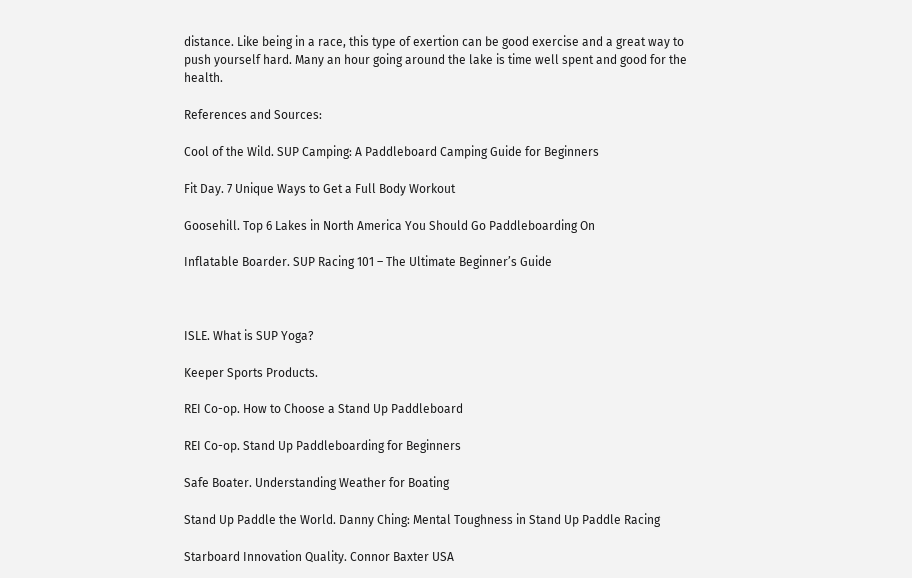distance. Like being in a race, this type of exertion can be good exercise and a great way to push yourself hard. Many an hour going around the lake is time well spent and good for the health.

References and Sources:

Cool of the Wild. SUP Camping: A Paddleboard Camping Guide for Beginners

Fit Day. 7 Unique Ways to Get a Full Body Workout

Goosehill. Top 6 Lakes in North America You Should Go Paddleboarding On

Inflatable Boarder. SUP Racing 101 – The Ultimate Beginner’s Guide



ISLE. What is SUP Yoga?

Keeper Sports Products.

REI Co-op. How to Choose a Stand Up Paddleboard

REI Co-op. Stand Up Paddleboarding for Beginners

Safe Boater. Understanding Weather for Boating

Stand Up Paddle the World. Danny Ching: Mental Toughness in Stand Up Paddle Racing

Starboard Innovation Quality. Connor Baxter USA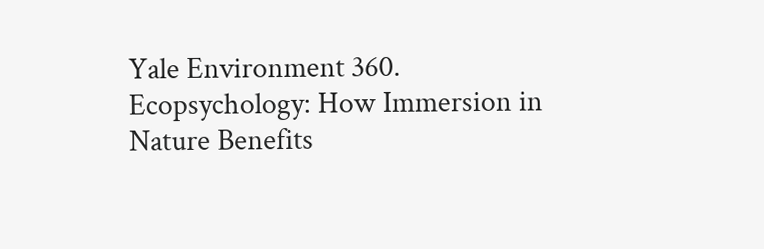Yale Environment 360. Ecopsychology: How Immersion in Nature Benefits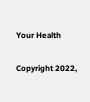Your Health

Copyright 2022,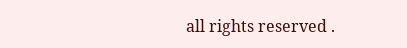all rights reserved .